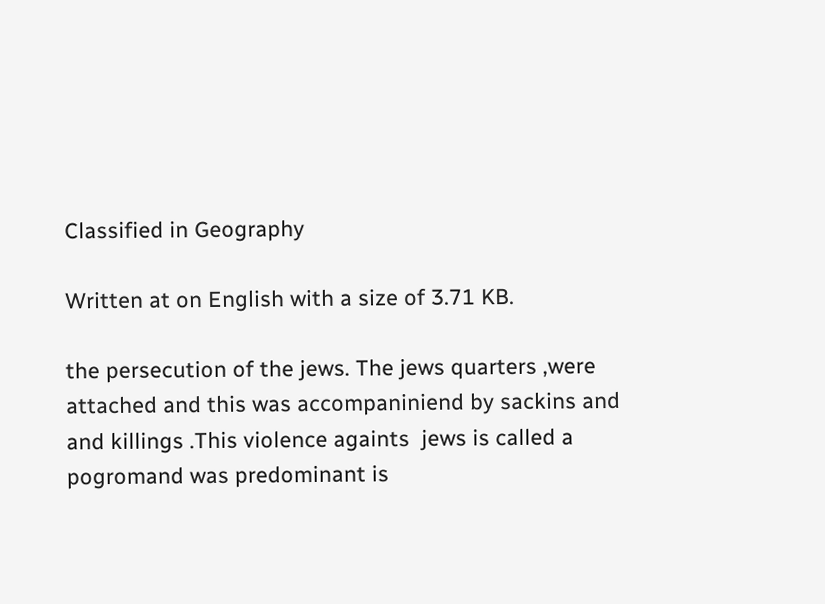Classified in Geography

Written at on English with a size of 3.71 KB.

the persecution of the jews. The jews quarters ,were attached and this was accompaniniend by sackins and and killings .This violence againts  jews is called a pogromand was predominant is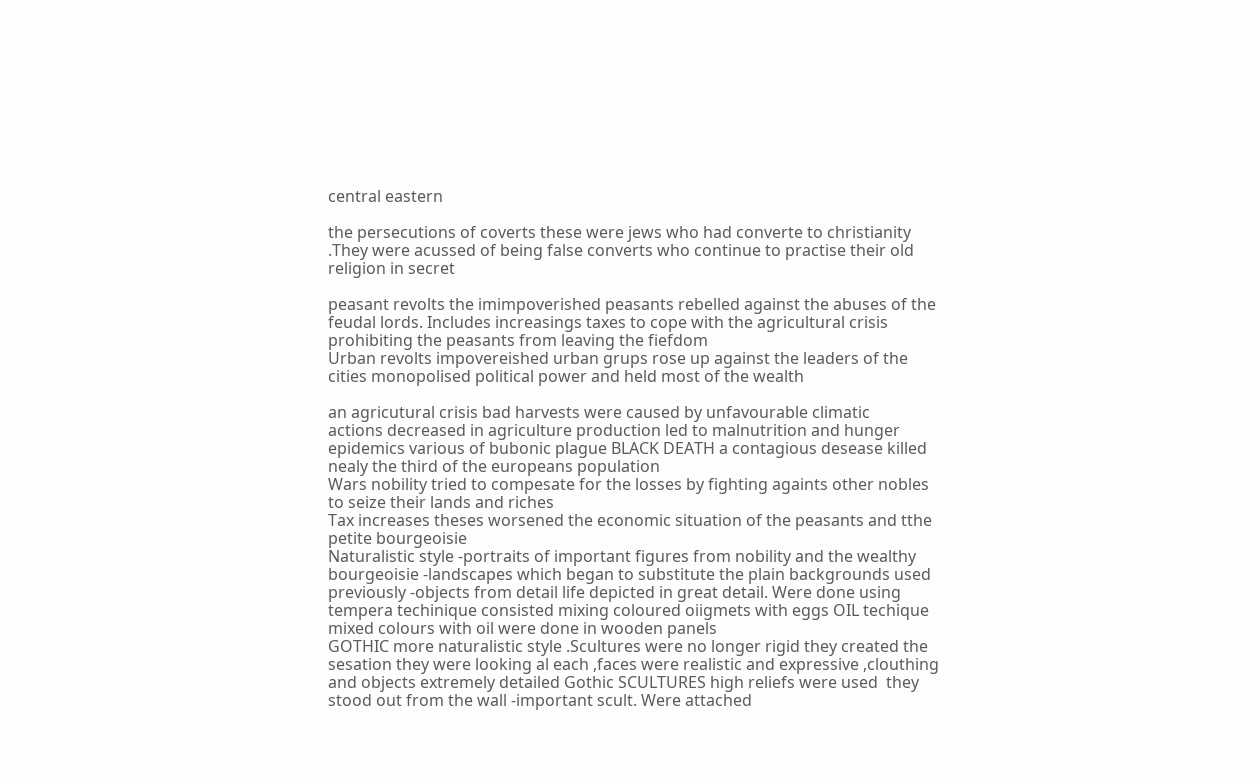central eastern

the persecutions of coverts these were jews who had converte to christianity .They were acussed of being false converts who continue to practise their old religion in secret

peasant revolts the imimpoverished peasants rebelled against the abuses of the feudal lords. Includes increasings taxes to cope with the agricultural crisis prohibiting the peasants from leaving the fiefdom
Urban revolts impovereished urban grups rose up against the leaders of the cities monopolised political power and held most of the wealth

an agricutural crisis bad harvests were caused by unfavourable climatic
actions decreased in agriculture production led to malnutrition and hunger
epidemics various of bubonic plague BLACK DEATH a contagious desease killed nealy the third of the europeans population
Wars nobility tried to compesate for the losses by fighting againts other nobles to seize their lands and riches
Tax increases theses worsened the economic situation of the peasants and tthe petite bourgeoisie
Naturalistic style -portraits of important figures from nobility and the wealthy bourgeoisie -landscapes which began to substitute the plain backgrounds used previously -objects from detail life depicted in great detail. Were done using tempera techinique consisted mixing coloured oiigmets with eggs OIL techique mixed colours with oil were done in wooden panels
GOTHIC more naturalistic style .Scultures were no longer rigid they created the sesation they were looking al each ,faces were realistic and expressive ,clouthing and objects extremely detailed Gothic SCULTURES high reliefs were used  they stood out from the wall -important scult. Were attached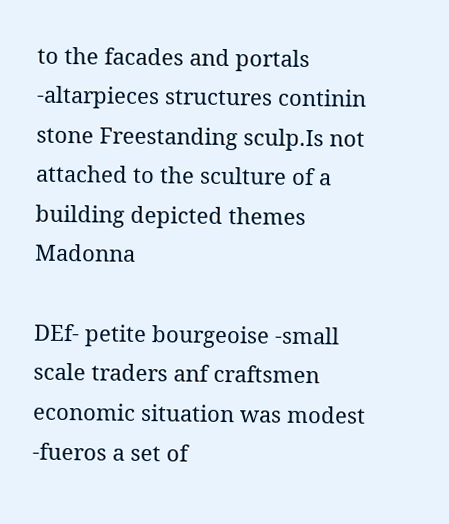to the facades and portals -altarpieces structures continin stone Freestanding sculp.Is not attached to the sculture of a building depicted themes Madonna

DEf- petite bourgeoise -small scale traders anf craftsmen economic situation was modest -fueros a set of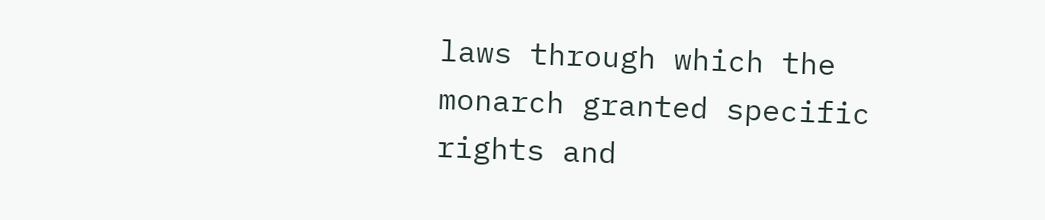laws through which the monarch granted specific rights and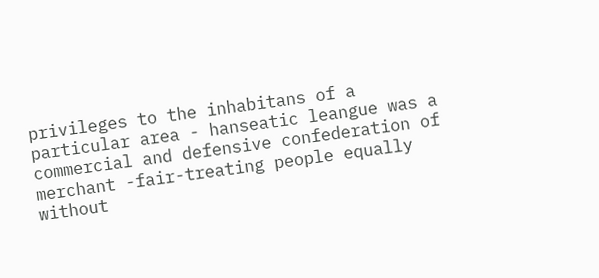privileges to the inhabitans of a particular area - hanseatic leangue was a commercial and defensive confederation of merchant -fair-treating people equally without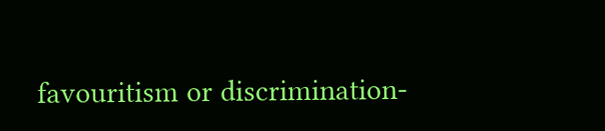favouritism or discrimination-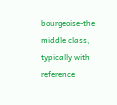bourgeoise-the middle class, typically with reference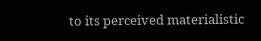to its perceived materialistic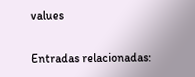values

Entradas relacionadas: